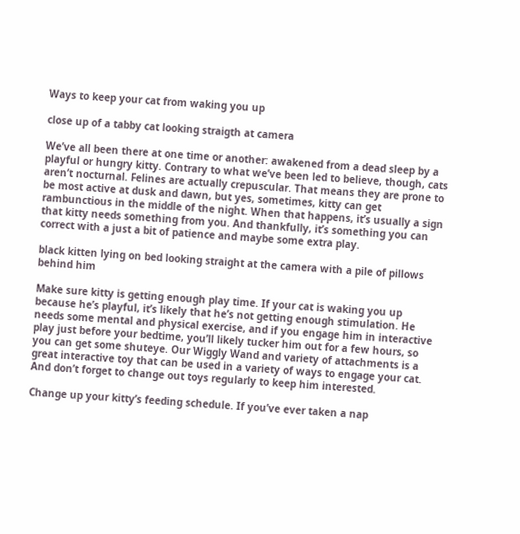Ways to keep your cat from waking you up

close up of a tabby cat looking straigth at camera

We’ve all been there at one time or another: awakened from a dead sleep by a playful or hungry kitty. Contrary to what we’ve been led to believe, though, cats aren’t nocturnal. Felines are actually crepuscular. That means they are prone to be most active at dusk and dawn, but yes, sometimes, kitty can get rambunctious in the middle of the night. When that happens, it’s usually a sign that kitty needs something from you. And thankfully, it’s something you can correct with a just a bit of patience and maybe some extra play.

black kitten lying on bed looking straight at the camera with a pile of pillows behind him

Make sure kitty is getting enough play time. If your cat is waking you up because he’s playful, it’s likely that he’s not getting enough stimulation. He needs some mental and physical exercise, and if you engage him in interactive play just before your bedtime, you’ll likely tucker him out for a few hours, so you can get some shuteye. Our Wiggly Wand and variety of attachments is a great interactive toy that can be used in a variety of ways to engage your cat. And don’t forget to change out toys regularly to keep him interested.

Change up your kitty’s feeding schedule. If you’ve ever taken a nap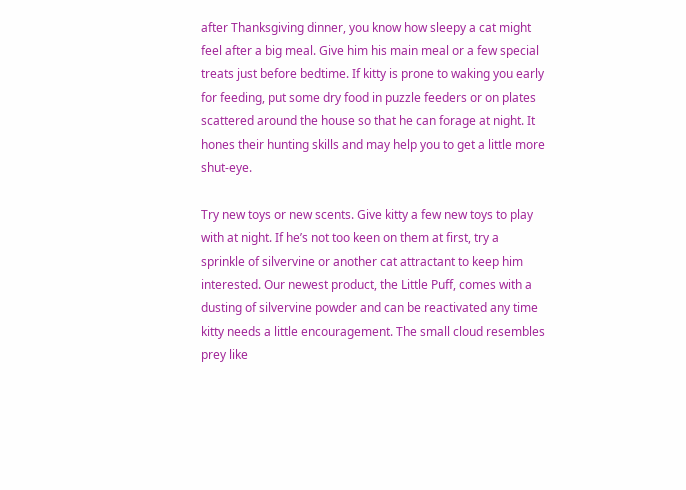after Thanksgiving dinner, you know how sleepy a cat might feel after a big meal. Give him his main meal or a few special treats just before bedtime. If kitty is prone to waking you early for feeding, put some dry food in puzzle feeders or on plates scattered around the house so that he can forage at night. It hones their hunting skills and may help you to get a little more shut-eye.

Try new toys or new scents. Give kitty a few new toys to play with at night. If he’s not too keen on them at first, try a sprinkle of silvervine or another cat attractant to keep him interested. Our newest product, the Little Puff, comes with a dusting of silvervine powder and can be reactivated any time kitty needs a little encouragement. The small cloud resembles prey like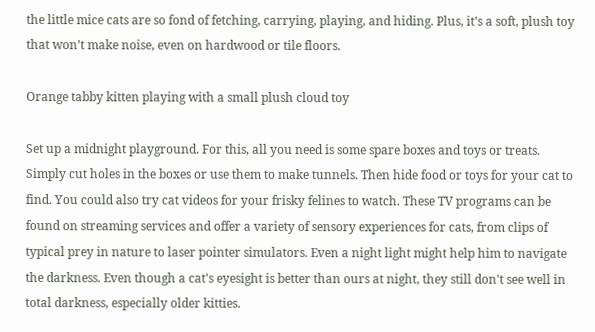the little mice cats are so fond of fetching, carrying, playing, and hiding. Plus, it’s a soft, plush toy that won’t make noise, even on hardwood or tile floors.

Orange tabby kitten playing with a small plush cloud toy

Set up a midnight playground. For this, all you need is some spare boxes and toys or treats. Simply cut holes in the boxes or use them to make tunnels. Then hide food or toys for your cat to find. You could also try cat videos for your frisky felines to watch. These TV programs can be found on streaming services and offer a variety of sensory experiences for cats, from clips of typical prey in nature to laser pointer simulators. Even a night light might help him to navigate the darkness. Even though a cat's eyesight is better than ours at night, they still don't see well in total darkness, especially older kitties.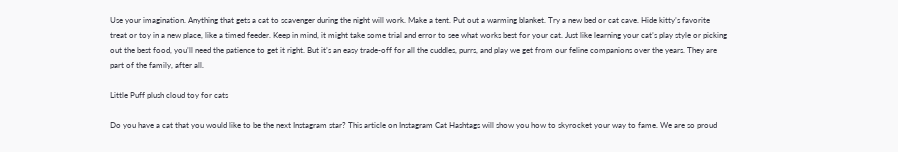Use your imagination. Anything that gets a cat to scavenger during the night will work. Make a tent. Put out a warming blanket. Try a new bed or cat cave. Hide kitty’s favorite treat or toy in a new place, like a timed feeder. Keep in mind, it might take some trial and error to see what works best for your cat. Just like learning your cat’s play style or picking out the best food, you’ll need the patience to get it right. But it’s an easy trade-off for all the cuddles, purrs, and play we get from our feline companions over the years. They are part of the family, after all.

Little Puff plush cloud toy for cats

Do you have a cat that you would like to be the next Instagram star? This article on Instagram Cat Hashtags will show you how to skyrocket your way to fame. We are so proud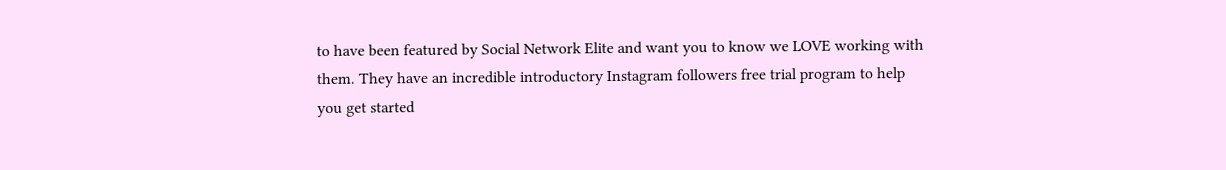to have been featured by Social Network Elite and want you to know we LOVE working with them. They have an incredible introductory Instagram followers free trial program to help you get started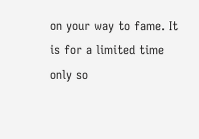on your way to fame. It is for a limited time only so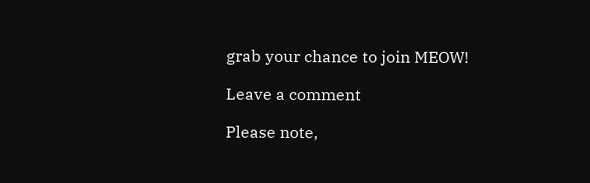grab your chance to join MEOW!

Leave a comment

Please note,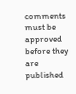comments must be approved before they are published